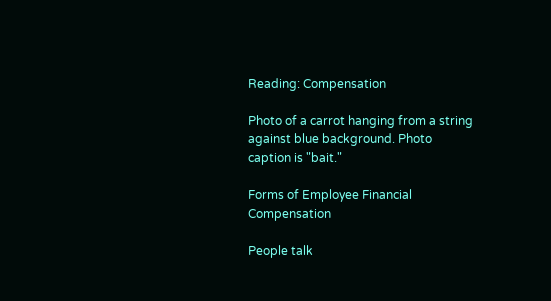Reading: Compensation

Photo of a carrot hanging from a string against blue background. Photo caption is "bait."

Forms of Employee Financial Compensation

People talk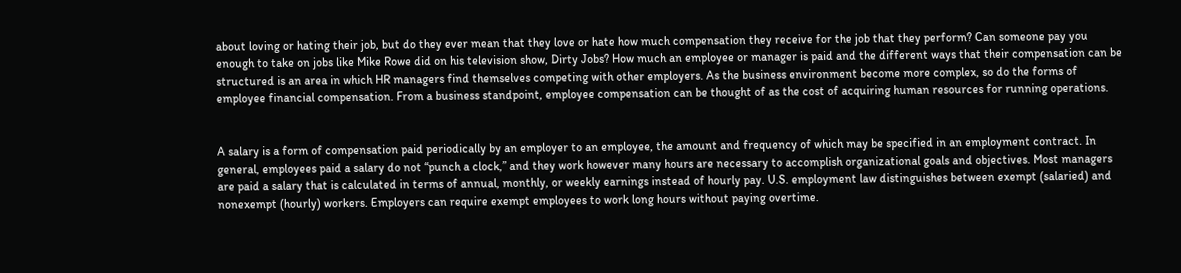about loving or hating their job, but do they ever mean that they love or hate how much compensation they receive for the job that they perform? Can someone pay you enough to take on jobs like Mike Rowe did on his television show, Dirty Jobs? How much an employee or manager is paid and the different ways that their compensation can be structured is an area in which HR managers find themselves competing with other employers. As the business environment become more complex, so do the forms of employee financial compensation. From a business standpoint, employee compensation can be thought of as the cost of acquiring human resources for running operations.


A salary is a form of compensation paid periodically by an employer to an employee, the amount and frequency of which may be specified in an employment contract. In general, employees paid a salary do not “punch a clock,” and they work however many hours are necessary to accomplish organizational goals and objectives. Most managers are paid a salary that is calculated in terms of annual, monthly, or weekly earnings instead of hourly pay. U.S. employment law distinguishes between exempt (salaried) and nonexempt (hourly) workers. Employers can require exempt employees to work long hours without paying overtime.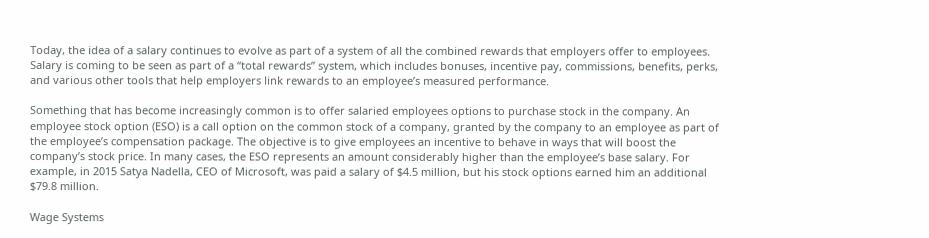Today, the idea of a salary continues to evolve as part of a system of all the combined rewards that employers offer to employees. Salary is coming to be seen as part of a “total rewards” system, which includes bonuses, incentive pay, commissions, benefits, perks, and various other tools that help employers link rewards to an employee’s measured performance.

Something that has become increasingly common is to offer salaried employees options to purchase stock in the company. An employee stock option (ESO) is a call option on the common stock of a company, granted by the company to an employee as part of the employee’s compensation package. The objective is to give employees an incentive to behave in ways that will boost the company’s stock price. In many cases, the ESO represents an amount considerably higher than the employee’s base salary. For example, in 2015 Satya Nadella, CEO of Microsoft, was paid a salary of $4.5 million, but his stock options earned him an additional $79.8 million.

Wage Systems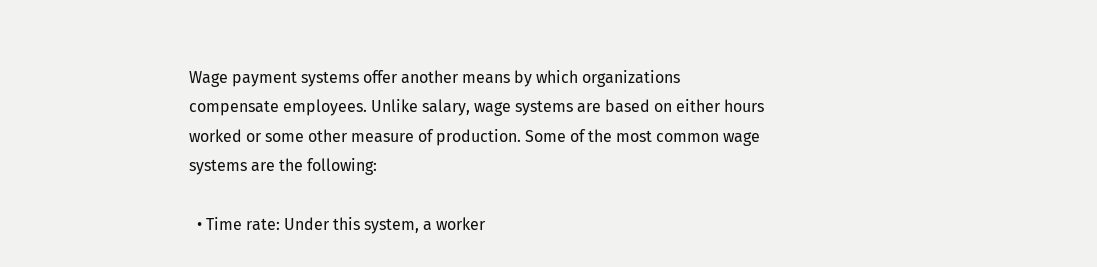Wage payment systems offer another means by which organizations compensate employees. Unlike salary, wage systems are based on either hours worked or some other measure of production. Some of the most common wage systems are the following:

  • Time rate: Under this system, a worker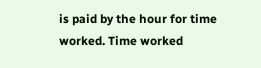is paid by the hour for time worked. Time worked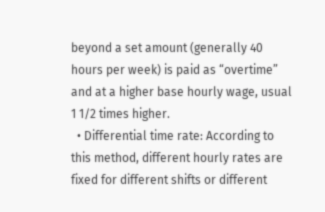beyond a set amount (generally 40 hours per week) is paid as “overtime” and at a higher base hourly wage, usual 1 1/2 times higher.
  • Differential time rate: According to this method, different hourly rates are fixed for different shifts or different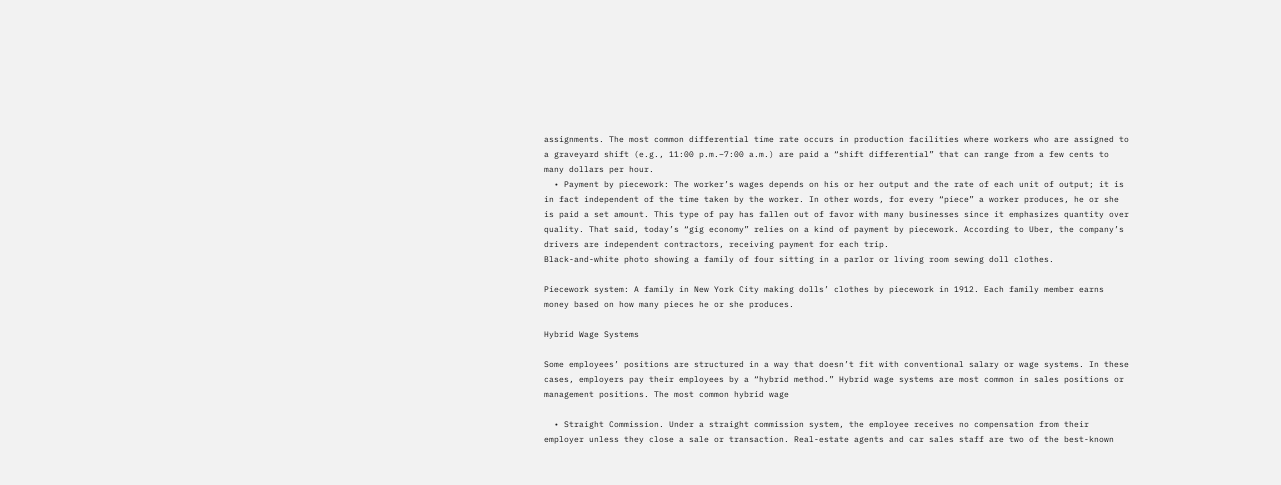assignments. The most common differential time rate occurs in production facilities where workers who are assigned to a graveyard shift (e.g., 11:00 p.m.–7:00 a.m.) are paid a “shift differential” that can range from a few cents to many dollars per hour.
  • Payment by piecework: The worker’s wages depends on his or her output and the rate of each unit of output; it is in fact independent of the time taken by the worker. In other words, for every “piece” a worker produces, he or she is paid a set amount. This type of pay has fallen out of favor with many businesses since it emphasizes quantity over quality. That said, today’s “gig economy” relies on a kind of payment by piecework. According to Uber, the company’s drivers are independent contractors, receiving payment for each trip.
Black-and-white photo showing a family of four sitting in a parlor or living room sewing doll clothes.

Piecework system: A family in New York City making dolls’ clothes by piecework in 1912. Each family member earns money based on how many pieces he or she produces.

Hybrid Wage Systems

Some employees’ positions are structured in a way that doesn’t fit with conventional salary or wage systems. In these cases, employers pay their employees by a “hybrid method.” Hybrid wage systems are most common in sales positions or management positions. The most common hybrid wage

  • Straight Commission. Under a straight commission system, the employee receives no compensation from their employer unless they close a sale or transaction. Real-estate agents and car sales staff are two of the best-known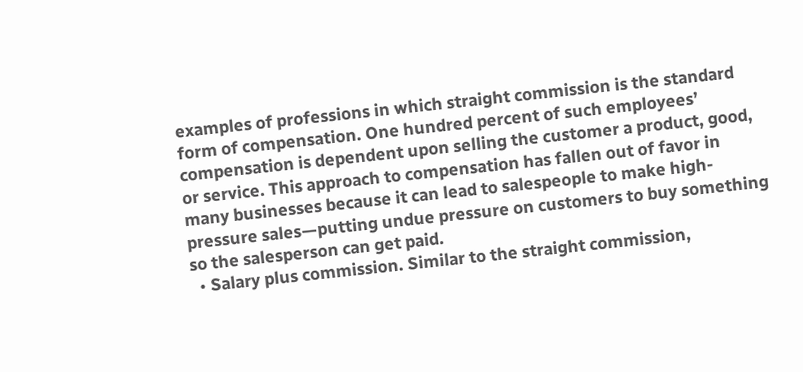examples of professions in which straight commission is the standard form of compensation. One hundred percent of such employees’ compensation is dependent upon selling the customer a product, good, or service. This approach to compensation has fallen out of favor in many businesses because it can lead to salespeople to make high-pressure sales—putting undue pressure on customers to buy something so the salesperson can get paid.
  • Salary plus commission. Similar to the straight commission,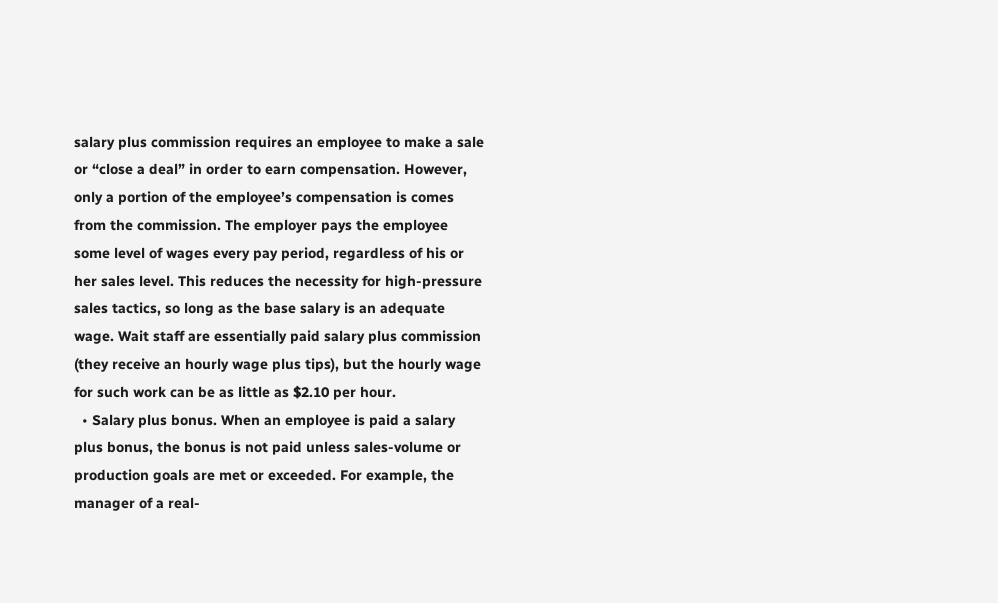salary plus commission requires an employee to make a sale or “close a deal” in order to earn compensation. However, only a portion of the employee’s compensation is comes from the commission. The employer pays the employee some level of wages every pay period, regardless of his or her sales level. This reduces the necessity for high-pressure sales tactics, so long as the base salary is an adequate wage. Wait staff are essentially paid salary plus commission (they receive an hourly wage plus tips), but the hourly wage for such work can be as little as $2.10 per hour.
  • Salary plus bonus. When an employee is paid a salary plus bonus, the bonus is not paid unless sales-volume or production goals are met or exceeded. For example, the manager of a real-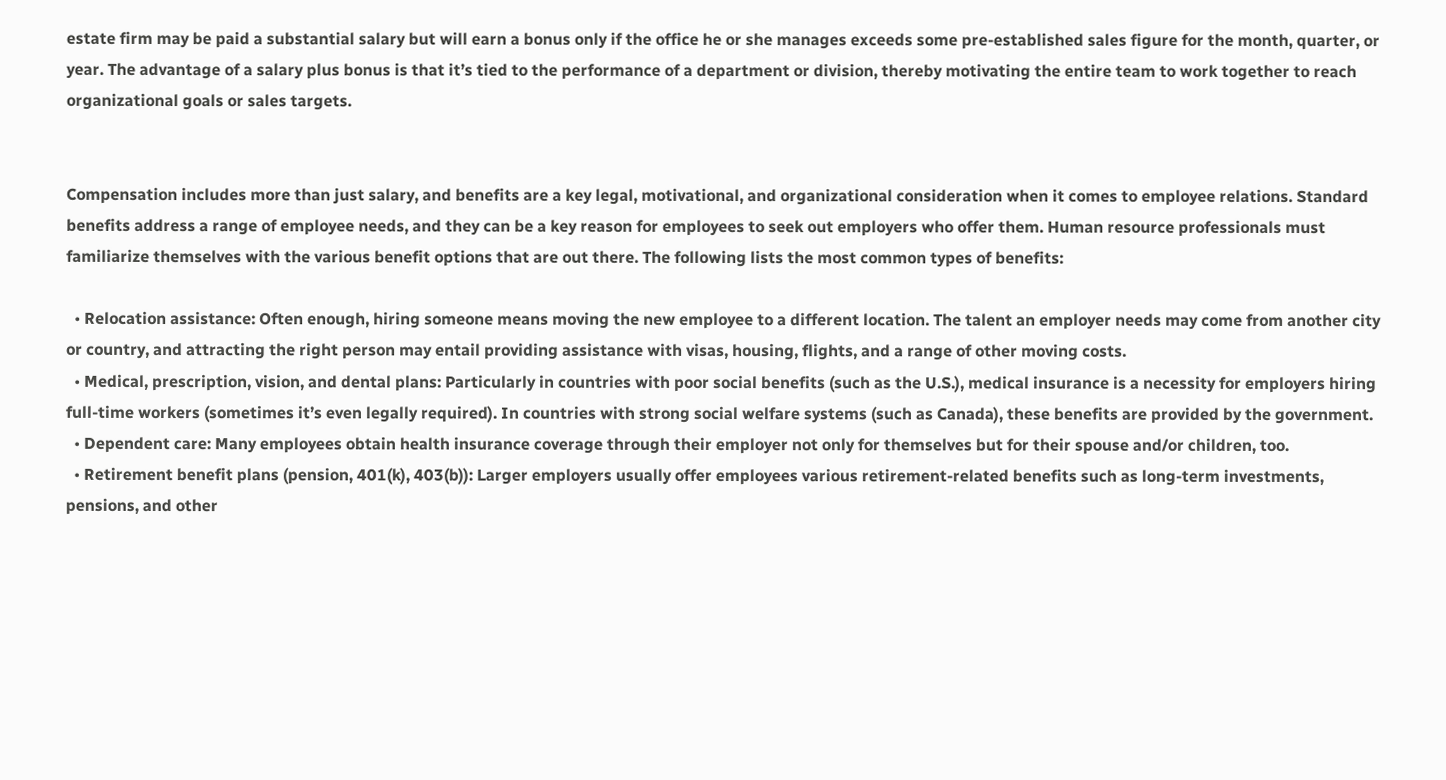estate firm may be paid a substantial salary but will earn a bonus only if the office he or she manages exceeds some pre-established sales figure for the month, quarter, or year. The advantage of a salary plus bonus is that it’s tied to the performance of a department or division, thereby motivating the entire team to work together to reach organizational goals or sales targets.


Compensation includes more than just salary, and benefits are a key legal, motivational, and organizational consideration when it comes to employee relations. Standard benefits address a range of employee needs, and they can be a key reason for employees to seek out employers who offer them. Human resource professionals must familiarize themselves with the various benefit options that are out there. The following lists the most common types of benefits:

  • Relocation assistance: Often enough, hiring someone means moving the new employee to a different location. The talent an employer needs may come from another city or country, and attracting the right person may entail providing assistance with visas, housing, flights, and a range of other moving costs.
  • Medical, prescription, vision, and dental plans: Particularly in countries with poor social benefits (such as the U.S.), medical insurance is a necessity for employers hiring full-time workers (sometimes it’s even legally required). In countries with strong social welfare systems (such as Canada), these benefits are provided by the government.
  • Dependent care: Many employees obtain health insurance coverage through their employer not only for themselves but for their spouse and/or children, too.
  • Retirement benefit plans (pension, 401(k), 403(b)): Larger employers usually offer employees various retirement-related benefits such as long-term investments, pensions, and other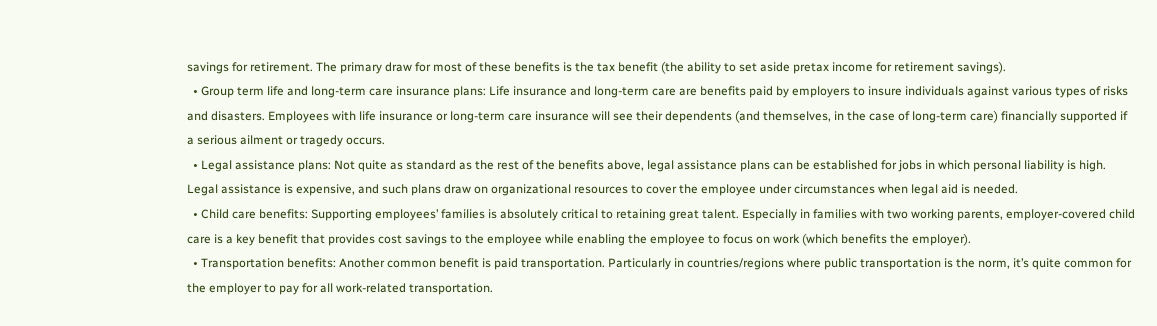savings for retirement. The primary draw for most of these benefits is the tax benefit (the ability to set aside pretax income for retirement savings).
  • Group term life and long-term care insurance plans: Life insurance and long-term care are benefits paid by employers to insure individuals against various types of risks and disasters. Employees with life insurance or long-term care insurance will see their dependents (and themselves, in the case of long-term care) financially supported if a serious ailment or tragedy occurs.
  • Legal assistance plans: Not quite as standard as the rest of the benefits above, legal assistance plans can be established for jobs in which personal liability is high. Legal assistance is expensive, and such plans draw on organizational resources to cover the employee under circumstances when legal aid is needed.
  • Child care benefits: Supporting employees’ families is absolutely critical to retaining great talent. Especially in families with two working parents, employer-covered child care is a key benefit that provides cost savings to the employee while enabling the employee to focus on work (which benefits the employer).
  • Transportation benefits: Another common benefit is paid transportation. Particularly in countries/regions where public transportation is the norm, it’s quite common for the employer to pay for all work-related transportation.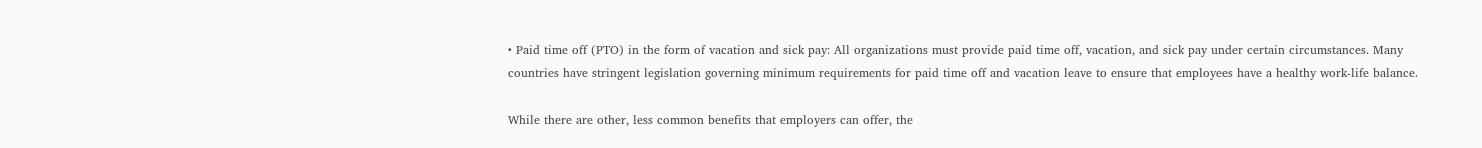• Paid time off (PTO) in the form of vacation and sick pay: All organizations must provide paid time off, vacation, and sick pay under certain circumstances. Many countries have stringent legislation governing minimum requirements for paid time off and vacation leave to ensure that employees have a healthy work-life balance.

While there are other, less common benefits that employers can offer, the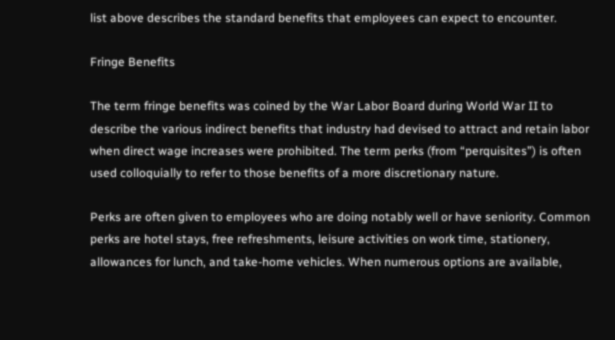list above describes the standard benefits that employees can expect to encounter.

Fringe Benefits

The term fringe benefits was coined by the War Labor Board during World War II to describe the various indirect benefits that industry had devised to attract and retain labor when direct wage increases were prohibited. The term perks (from “perquisites”) is often used colloquially to refer to those benefits of a more discretionary nature.

Perks are often given to employees who are doing notably well or have seniority. Common perks are hotel stays, free refreshments, leisure activities on work time, stationery, allowances for lunch, and take-home vehicles. When numerous options are available,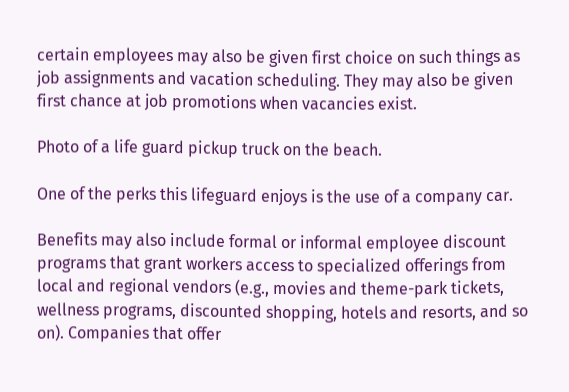certain employees may also be given first choice on such things as job assignments and vacation scheduling. They may also be given first chance at job promotions when vacancies exist.

Photo of a life guard pickup truck on the beach.

One of the perks this lifeguard enjoys is the use of a company car.

Benefits may also include formal or informal employee discount programs that grant workers access to specialized offerings from local and regional vendors (e.g., movies and theme-park tickets, wellness programs, discounted shopping, hotels and resorts, and so on). Companies that offer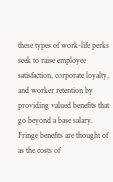these types of work-life perks seek to raise employee satisfaction, corporate loyalty, and worker retention by providing valued benefits that go beyond a base salary. Fringe benefits are thought of as the costs of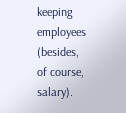keeping employees (besides, of course, salary).